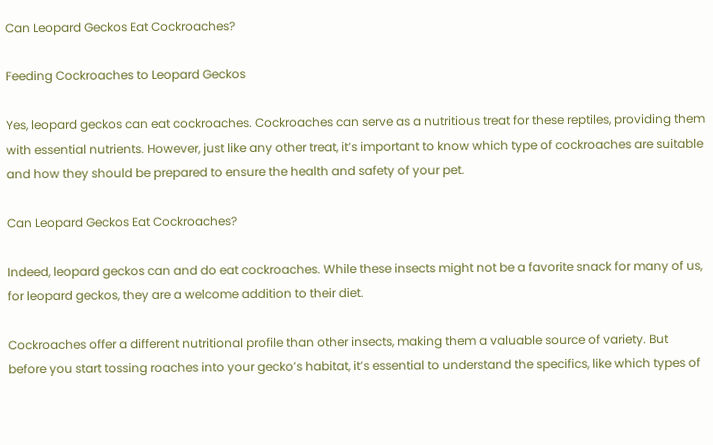Can Leopard Geckos Eat Cockroaches?

Feeding Cockroaches to Leopard Geckos

Yes, leopard geckos can eat cockroaches. Cockroaches can serve as a nutritious treat for these reptiles, providing them with essential nutrients. However, just like any other treat, it’s important to know which type of cockroaches are suitable and how they should be prepared to ensure the health and safety of your pet.

Can Leopard Geckos Eat Cockroaches?

Indeed, leopard geckos can and do eat cockroaches. While these insects might not be a favorite snack for many of us, for leopard geckos, they are a welcome addition to their diet.

Cockroaches offer a different nutritional profile than other insects, making them a valuable source of variety. But before you start tossing roaches into your gecko’s habitat, it’s essential to understand the specifics, like which types of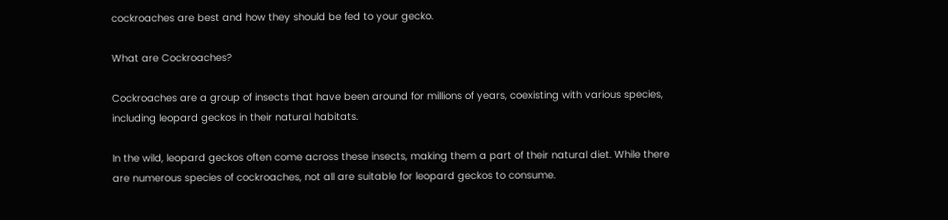cockroaches are best and how they should be fed to your gecko.

What are Cockroaches?

Cockroaches are a group of insects that have been around for millions of years, coexisting with various species, including leopard geckos in their natural habitats.

In the wild, leopard geckos often come across these insects, making them a part of their natural diet. While there are numerous species of cockroaches, not all are suitable for leopard geckos to consume.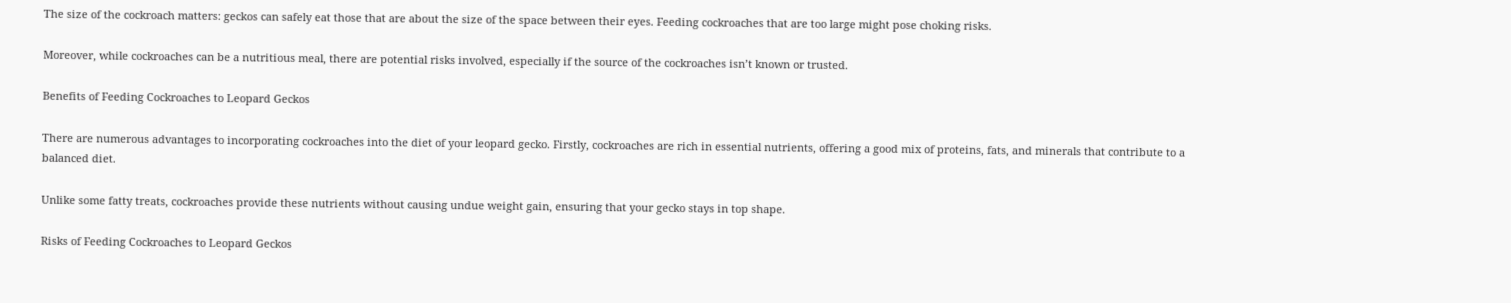The size of the cockroach matters: geckos can safely eat those that are about the size of the space between their eyes. Feeding cockroaches that are too large might pose choking risks.

Moreover, while cockroaches can be a nutritious meal, there are potential risks involved, especially if the source of the cockroaches isn’t known or trusted.

Benefits of Feeding Cockroaches to Leopard Geckos

There are numerous advantages to incorporating cockroaches into the diet of your leopard gecko. Firstly, cockroaches are rich in essential nutrients, offering a good mix of proteins, fats, and minerals that contribute to a balanced diet.

Unlike some fatty treats, cockroaches provide these nutrients without causing undue weight gain, ensuring that your gecko stays in top shape.

Risks of Feeding Cockroaches to Leopard Geckos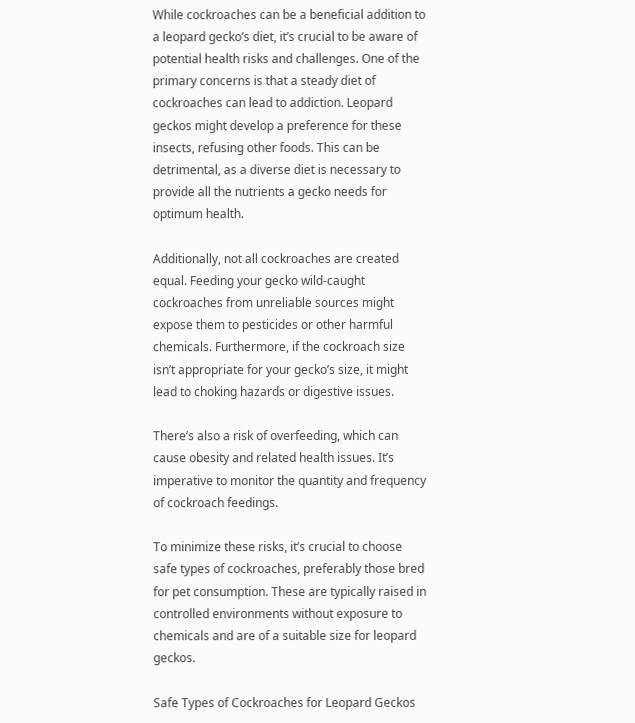While cockroaches can be a beneficial addition to a leopard gecko’s diet, it’s crucial to be aware of potential health risks and challenges. One of the primary concerns is that a steady diet of cockroaches can lead to addiction. Leopard geckos might develop a preference for these insects, refusing other foods. This can be detrimental, as a diverse diet is necessary to provide all the nutrients a gecko needs for optimum health.

Additionally, not all cockroaches are created equal. Feeding your gecko wild-caught cockroaches from unreliable sources might expose them to pesticides or other harmful chemicals. Furthermore, if the cockroach size isn’t appropriate for your gecko’s size, it might lead to choking hazards or digestive issues.

There’s also a risk of overfeeding, which can cause obesity and related health issues. It’s imperative to monitor the quantity and frequency of cockroach feedings.

To minimize these risks, it’s crucial to choose safe types of cockroaches, preferably those bred for pet consumption. These are typically raised in controlled environments without exposure to chemicals and are of a suitable size for leopard geckos.

Safe Types of Cockroaches for Leopard Geckos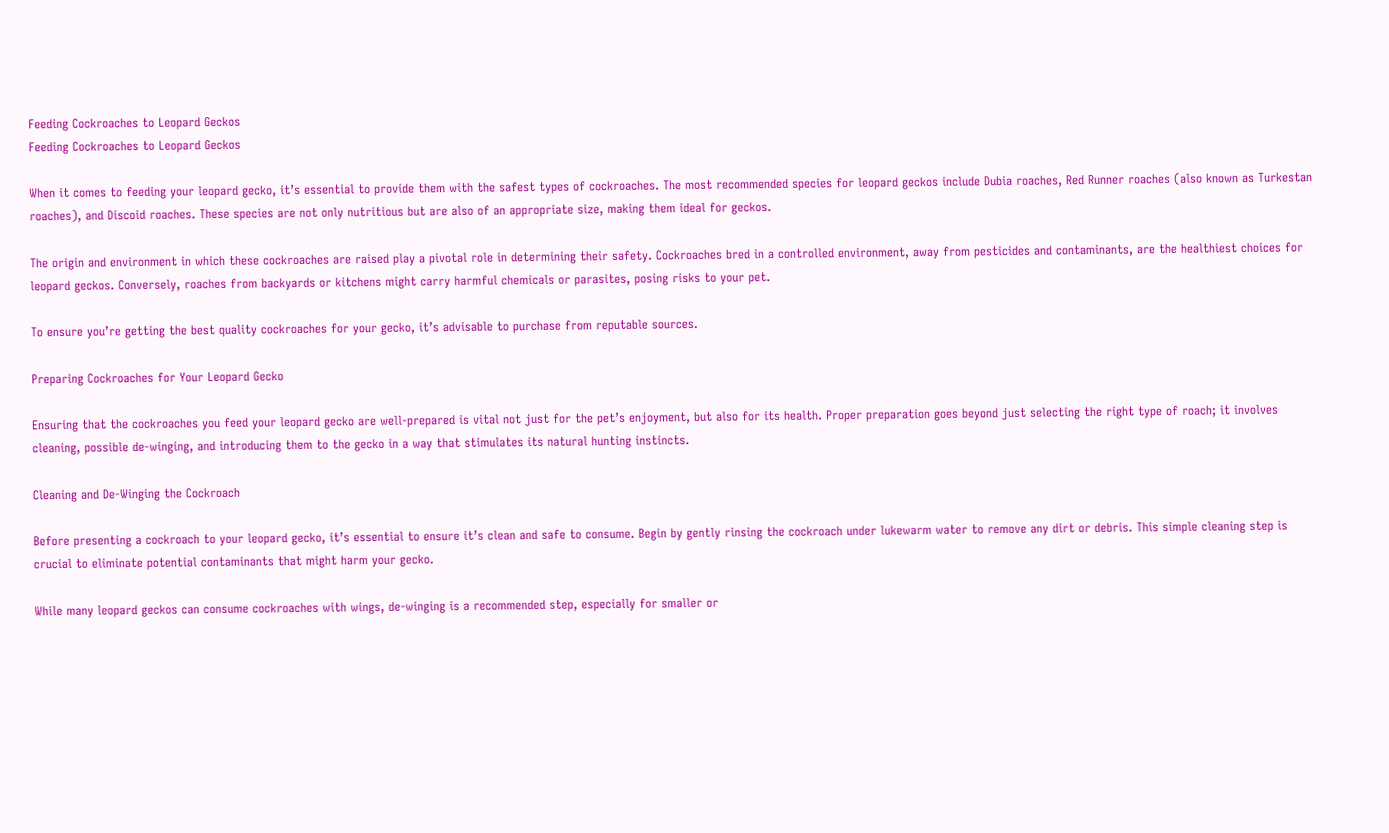Feeding Cockroaches to Leopard Geckos
Feeding Cockroaches to Leopard Geckos

When it comes to feeding your leopard gecko, it’s essential to provide them with the safest types of cockroaches. The most recommended species for leopard geckos include Dubia roaches, Red Runner roaches (also known as Turkestan roaches), and Discoid roaches. These species are not only nutritious but are also of an appropriate size, making them ideal for geckos.

The origin and environment in which these cockroaches are raised play a pivotal role in determining their safety. Cockroaches bred in a controlled environment, away from pesticides and contaminants, are the healthiest choices for leopard geckos. Conversely, roaches from backyards or kitchens might carry harmful chemicals or parasites, posing risks to your pet.

To ensure you’re getting the best quality cockroaches for your gecko, it’s advisable to purchase from reputable sources.

Preparing Cockroaches for Your Leopard Gecko

Ensuring that the cockroaches you feed your leopard gecko are well-prepared is vital not just for the pet’s enjoyment, but also for its health. Proper preparation goes beyond just selecting the right type of roach; it involves cleaning, possible de-winging, and introducing them to the gecko in a way that stimulates its natural hunting instincts.

Cleaning and De-Winging the Cockroach

Before presenting a cockroach to your leopard gecko, it’s essential to ensure it’s clean and safe to consume. Begin by gently rinsing the cockroach under lukewarm water to remove any dirt or debris. This simple cleaning step is crucial to eliminate potential contaminants that might harm your gecko.

While many leopard geckos can consume cockroaches with wings, de-winging is a recommended step, especially for smaller or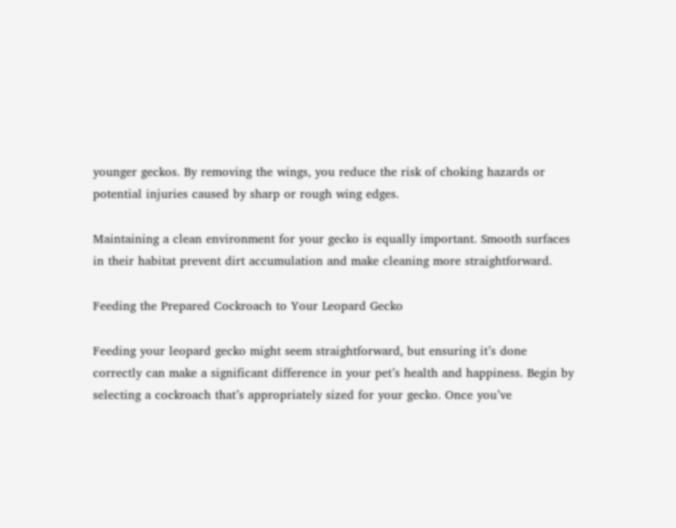younger geckos. By removing the wings, you reduce the risk of choking hazards or potential injuries caused by sharp or rough wing edges.

Maintaining a clean environment for your gecko is equally important. Smooth surfaces in their habitat prevent dirt accumulation and make cleaning more straightforward.

Feeding the Prepared Cockroach to Your Leopard Gecko

Feeding your leopard gecko might seem straightforward, but ensuring it’s done correctly can make a significant difference in your pet’s health and happiness. Begin by selecting a cockroach that’s appropriately sized for your gecko. Once you’ve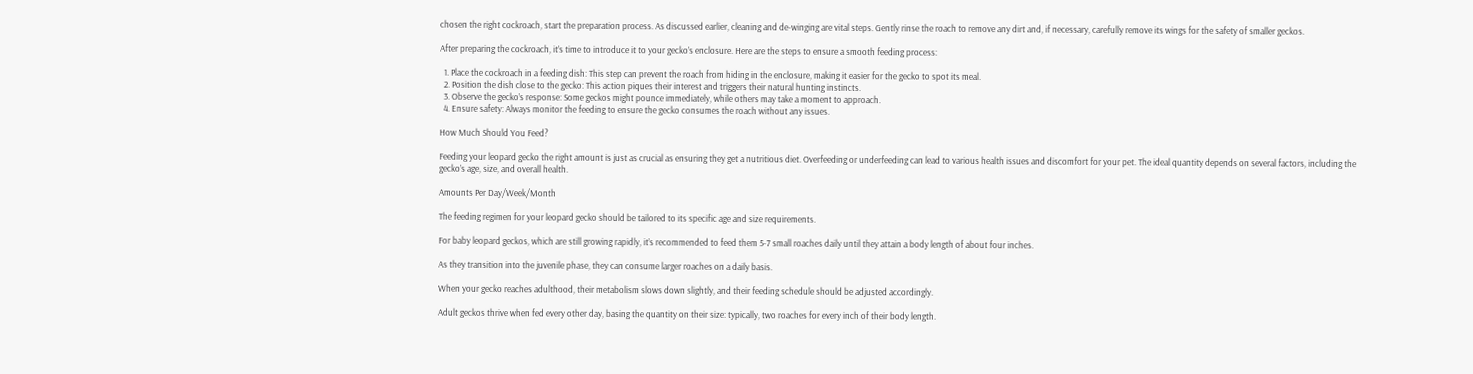chosen the right cockroach, start the preparation process. As discussed earlier, cleaning and de-winging are vital steps. Gently rinse the roach to remove any dirt and, if necessary, carefully remove its wings for the safety of smaller geckos.

After preparing the cockroach, it’s time to introduce it to your gecko’s enclosure. Here are the steps to ensure a smooth feeding process:

  1. Place the cockroach in a feeding dish: This step can prevent the roach from hiding in the enclosure, making it easier for the gecko to spot its meal.
  2. Position the dish close to the gecko: This action piques their interest and triggers their natural hunting instincts.
  3. Observe the gecko’s response: Some geckos might pounce immediately, while others may take a moment to approach.
  4. Ensure safety: Always monitor the feeding to ensure the gecko consumes the roach without any issues.

How Much Should You Feed?

Feeding your leopard gecko the right amount is just as crucial as ensuring they get a nutritious diet. Overfeeding or underfeeding can lead to various health issues and discomfort for your pet. The ideal quantity depends on several factors, including the gecko’s age, size, and overall health.

Amounts Per Day/Week/Month

The feeding regimen for your leopard gecko should be tailored to its specific age and size requirements.

For baby leopard geckos, which are still growing rapidly, it’s recommended to feed them 5-7 small roaches daily until they attain a body length of about four inches.

As they transition into the juvenile phase, they can consume larger roaches on a daily basis.

When your gecko reaches adulthood, their metabolism slows down slightly, and their feeding schedule should be adjusted accordingly.

Adult geckos thrive when fed every other day, basing the quantity on their size: typically, two roaches for every inch of their body length.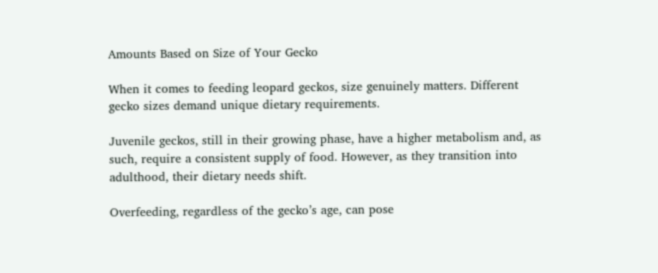Amounts Based on Size of Your Gecko

When it comes to feeding leopard geckos, size genuinely matters. Different gecko sizes demand unique dietary requirements.

Juvenile geckos, still in their growing phase, have a higher metabolism and, as such, require a consistent supply of food. However, as they transition into adulthood, their dietary needs shift.

Overfeeding, regardless of the gecko’s age, can pose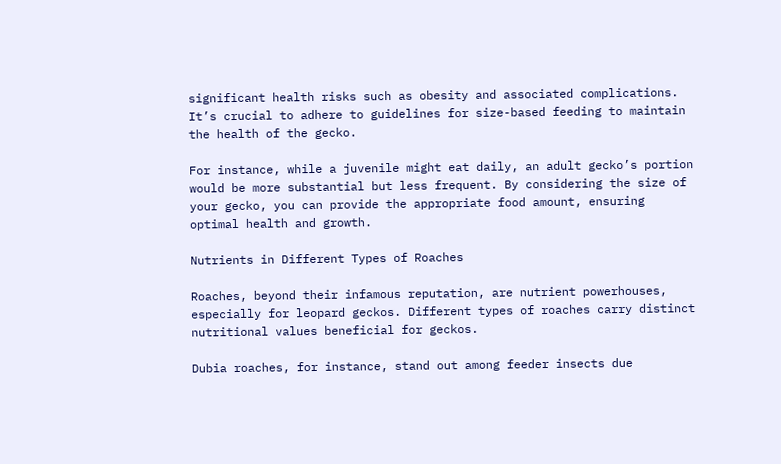significant health risks such as obesity and associated complications. It’s crucial to adhere to guidelines for size-based feeding to maintain the health of the gecko.

For instance, while a juvenile might eat daily, an adult gecko’s portion would be more substantial but less frequent. By considering the size of your gecko, you can provide the appropriate food amount, ensuring optimal health and growth.

Nutrients in Different Types of Roaches

Roaches, beyond their infamous reputation, are nutrient powerhouses, especially for leopard geckos. Different types of roaches carry distinct nutritional values beneficial for geckos.

Dubia roaches, for instance, stand out among feeder insects due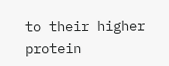to their higher protein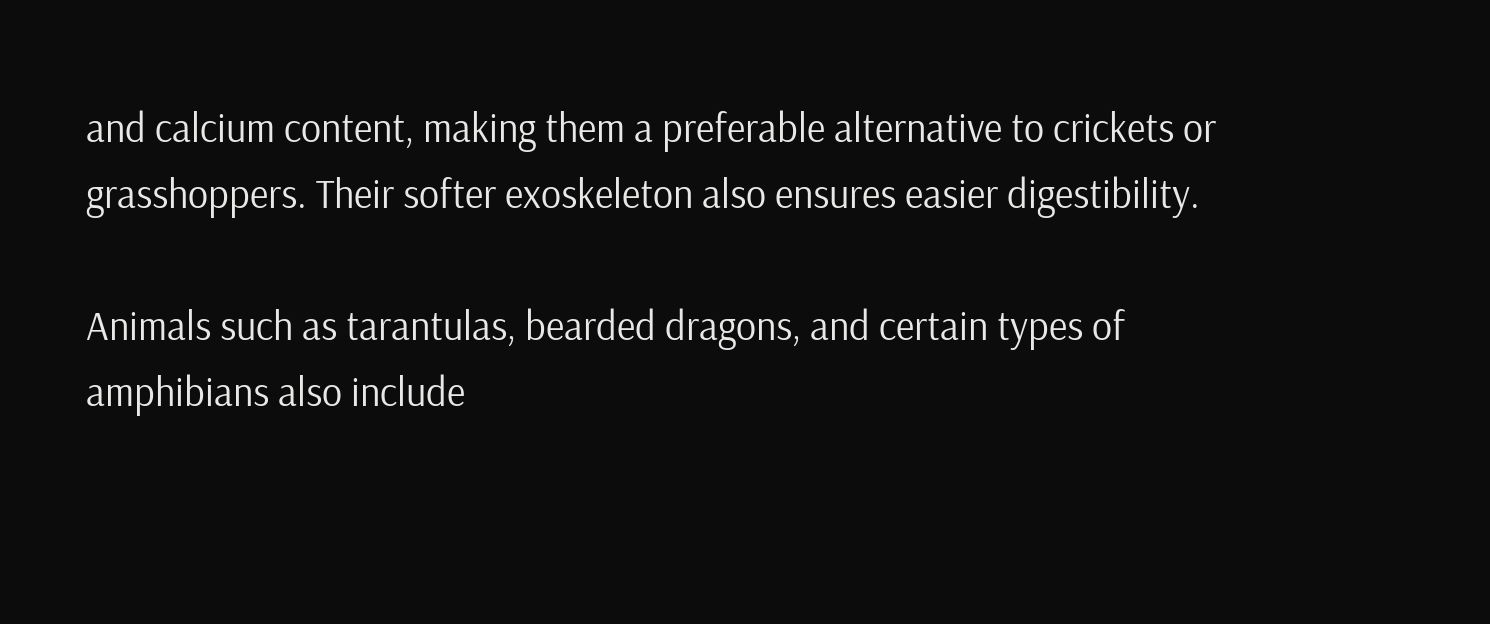and calcium content, making them a preferable alternative to crickets or grasshoppers. Their softer exoskeleton also ensures easier digestibility.

Animals such as tarantulas, bearded dragons, and certain types of amphibians also include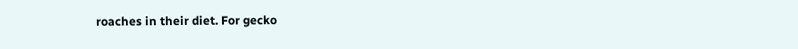roaches in their diet. For gecko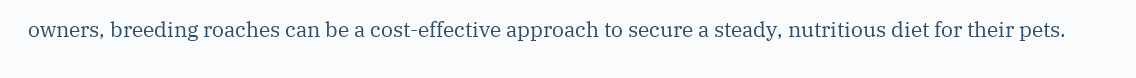owners, breeding roaches can be a cost-effective approach to secure a steady, nutritious diet for their pets.